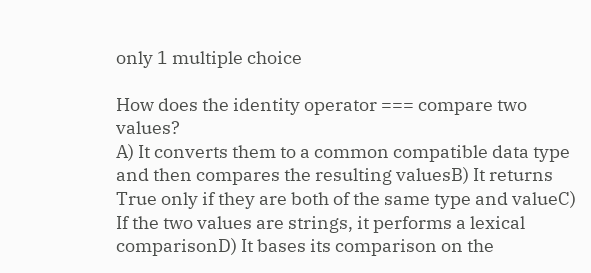only 1 multiple choice

How does the identity operator === compare two values?
A) It converts them to a common compatible data type and then compares the resulting valuesB) It returns True only if they are both of the same type and valueC) If the two values are strings, it performs a lexical comparisonD) It bases its comparison on the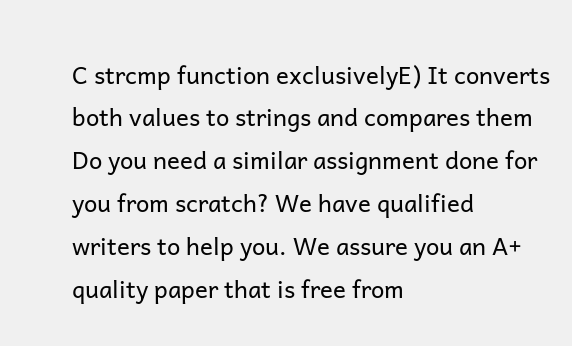C strcmp function exclusivelyE) It converts both values to strings and compares them
Do you need a similar assignment done for you from scratch? We have qualified writers to help you. We assure you an A+ quality paper that is free from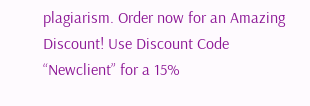plagiarism. Order now for an Amazing Discount! Use Discount Code “Newclient” for a 15%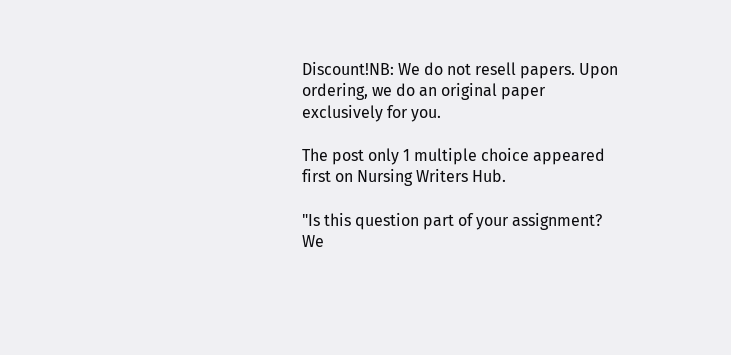Discount!NB: We do not resell papers. Upon ordering, we do an original paper exclusively for you.

The post only 1 multiple choice appeared first on Nursing Writers Hub.

"Is this question part of your assignment? We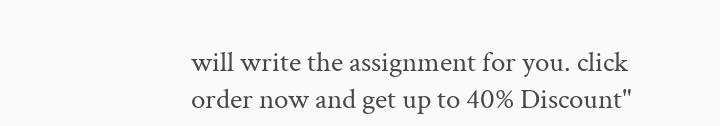will write the assignment for you. click order now and get up to 40% Discount"